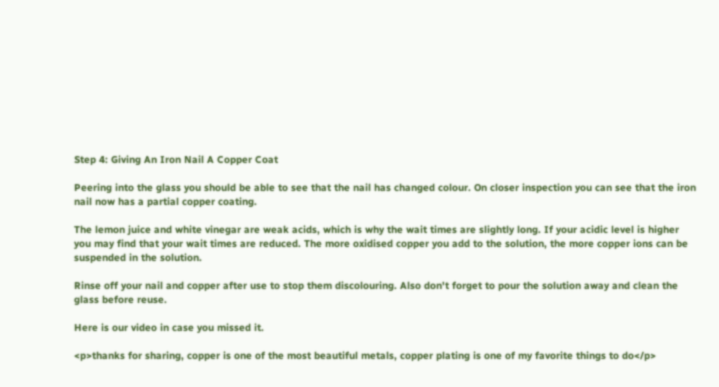Step 4: Giving An Iron Nail A Copper Coat

Peering into the glass you should be able to see that the nail has changed colour. On closer inspection you can see that the iron nail now has a partial copper coating.

The lemon juice and white vinegar are weak acids, which is why the wait times are slightly long. If your acidic level is higher you may find that your wait times are reduced. The more oxidised copper you add to the solution, the more copper ions can be suspended in the solution.

Rinse off your nail and copper after use to stop them discolouring. Also don't forget to pour the solution away and clean the glass before reuse.

Here is our video in case you missed it.

<p>thanks for sharing, copper is one of the most beautiful metals, copper plating is one of my favorite things to do</p>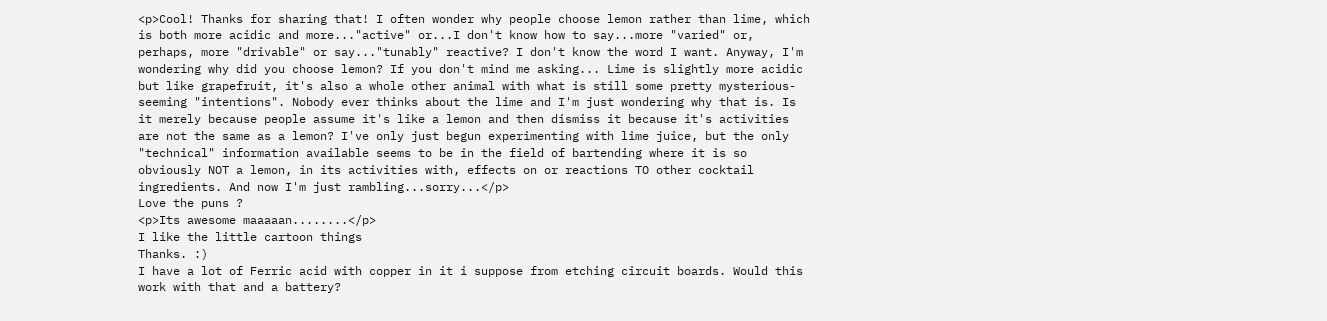<p>Cool! Thanks for sharing that! I often wonder why people choose lemon rather than lime, which is both more acidic and more..."active" or...I don't know how to say...more "varied" or, perhaps, more "drivable" or say..."tunably" reactive? I don't know the word I want. Anyway, I'm wondering why did you choose lemon? If you don't mind me asking... Lime is slightly more acidic but like grapefruit, it's also a whole other animal with what is still some pretty mysterious-seeming "intentions". Nobody ever thinks about the lime and I'm just wondering why that is. Is it merely because people assume it's like a lemon and then dismiss it because it's activities are not the same as a lemon? I've only just begun experimenting with lime juice, but the only "technical" information available seems to be in the field of bartending where it is so obviously NOT a lemon, in its activities with, effects on or reactions TO other cocktail ingredients. And now I'm just rambling...sorry...</p>
Love the puns ?
<p>Its awesome maaaaan........</p>
I like the little cartoon things
Thanks. :)
I have a lot of Ferric acid with copper in it i suppose from etching circuit boards. Would this work with that and a battery?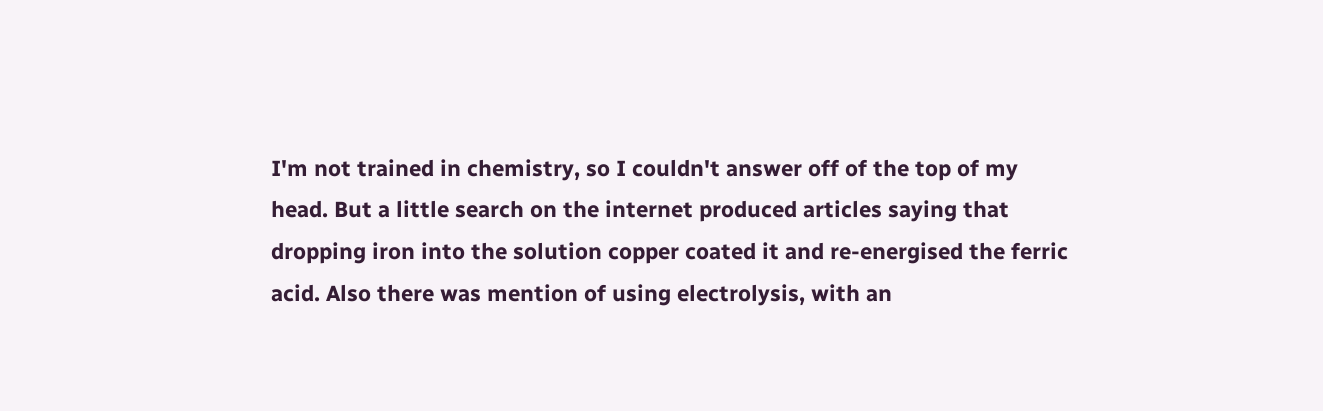I'm not trained in chemistry, so I couldn't answer off of the top of my head. But a little search on the internet produced articles saying that dropping iron into the solution copper coated it and re-energised the ferric acid. Also there was mention of using electrolysis, with an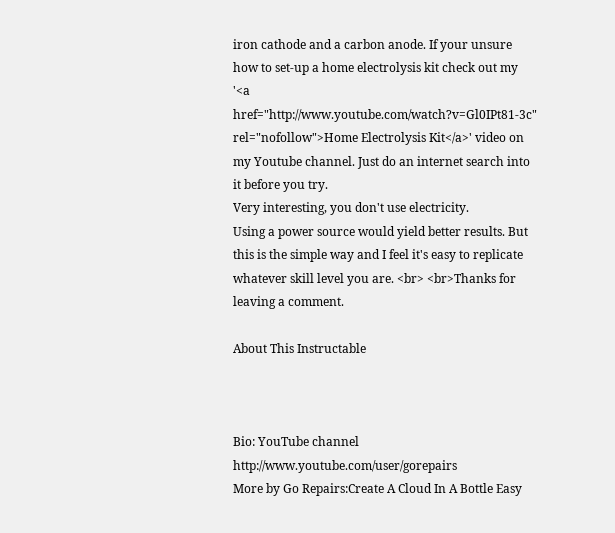iron cathode and a carbon anode. If your unsure how to set-up a home electrolysis kit check out my '<a href="http://www.youtube.com/watch?v=Gl0IPt81-3c" rel="nofollow">Home Electrolysis Kit</a>' video on my Youtube channel. Just do an internet search into it before you try.
Very interesting, you don't use electricity.
Using a power source would yield better results. But this is the simple way and I feel it's easy to replicate whatever skill level you are. <br> <br>Thanks for leaving a comment.

About This Instructable



Bio: YouTube channel http://www.youtube.com/user/gorepairs
More by Go Repairs:Create A Cloud In A Bottle Easy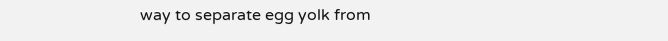way to separate egg yolk from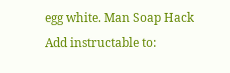egg white. Man Soap Hack
Add instructable to: